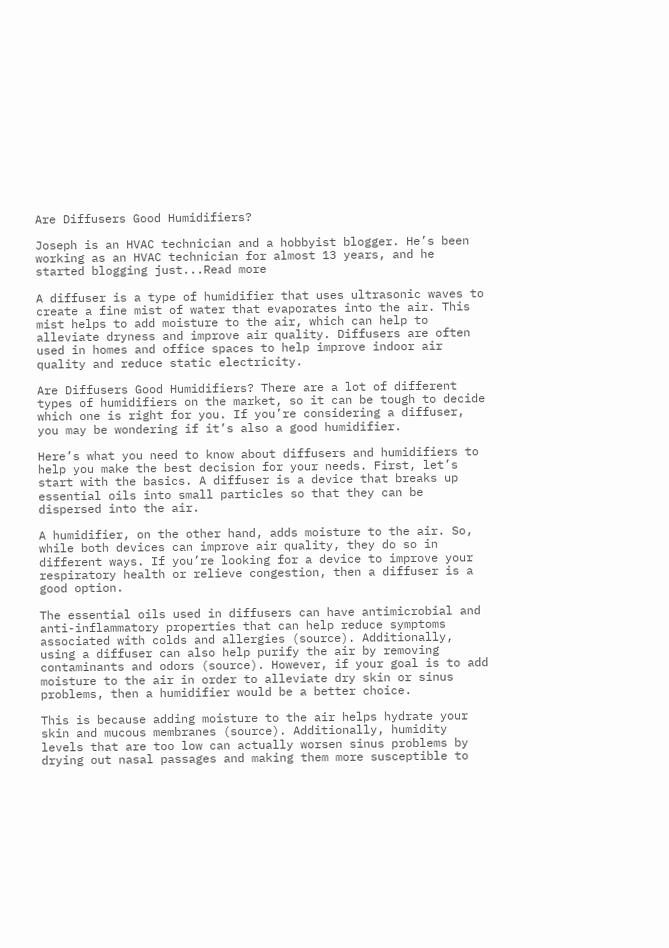Are Diffusers Good Humidifiers?

Joseph is an HVAC technician and a hobbyist blogger. He’s been working as an HVAC technician for almost 13 years, and he started blogging just...Read more

A diffuser is a type of humidifier that uses ultrasonic waves to create a fine mist of water that evaporates into the air. This mist helps to add moisture to the air, which can help to alleviate dryness and improve air quality. Diffusers are often used in homes and office spaces to help improve indoor air quality and reduce static electricity.

Are Diffusers Good Humidifiers? There are a lot of different types of humidifiers on the market, so it can be tough to decide which one is right for you. If you’re considering a diffuser, you may be wondering if it’s also a good humidifier.

Here’s what you need to know about diffusers and humidifiers to help you make the best decision for your needs. First, let’s start with the basics. A diffuser is a device that breaks up essential oils into small particles so that they can be dispersed into the air.

A humidifier, on the other hand, adds moisture to the air. So, while both devices can improve air quality, they do so in different ways. If you’re looking for a device to improve your respiratory health or relieve congestion, then a diffuser is a good option.

The essential oils used in diffusers can have antimicrobial and anti-inflammatory properties that can help reduce symptoms associated with colds and allergies (source). Additionally, using a diffuser can also help purify the air by removing contaminants and odors (source). However, if your goal is to add moisture to the air in order to alleviate dry skin or sinus problems, then a humidifier would be a better choice.

This is because adding moisture to the air helps hydrate your skin and mucous membranes (source). Additionally, humidity levels that are too low can actually worsen sinus problems by drying out nasal passages and making them more susceptible to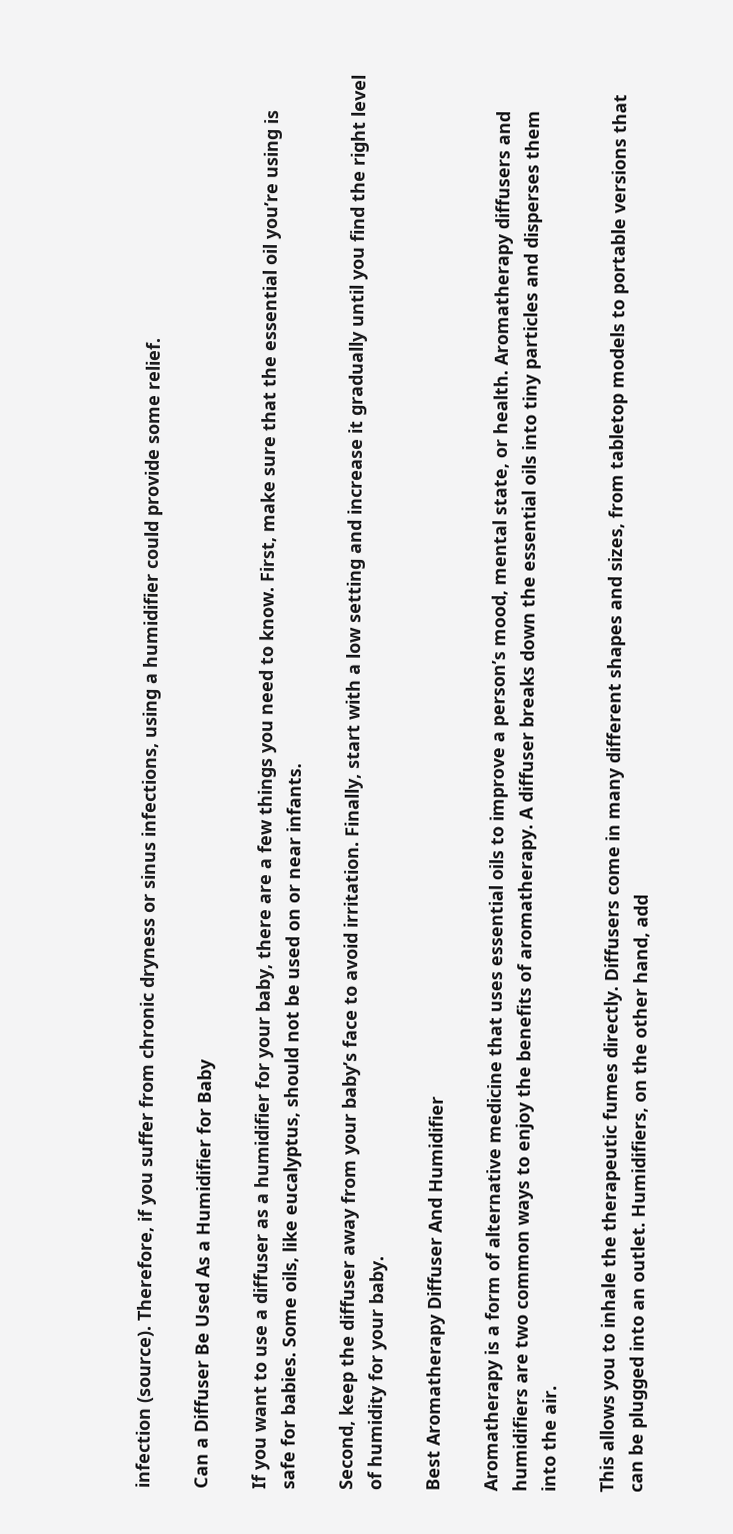infection (source). Therefore, if you suffer from chronic dryness or sinus infections, using a humidifier could provide some relief.

Can a Diffuser Be Used As a Humidifier for Baby

If you want to use a diffuser as a humidifier for your baby, there are a few things you need to know. First, make sure that the essential oil you’re using is safe for babies. Some oils, like eucalyptus, should not be used on or near infants.

Second, keep the diffuser away from your baby’s face to avoid irritation. Finally, start with a low setting and increase it gradually until you find the right level of humidity for your baby.

Best Aromatherapy Diffuser And Humidifier

Aromatherapy is a form of alternative medicine that uses essential oils to improve a person’s mood, mental state, or health. Aromatherapy diffusers and humidifiers are two common ways to enjoy the benefits of aromatherapy. A diffuser breaks down the essential oils into tiny particles and disperses them into the air.

This allows you to inhale the therapeutic fumes directly. Diffusers come in many different shapes and sizes, from tabletop models to portable versions that can be plugged into an outlet. Humidifiers, on the other hand, add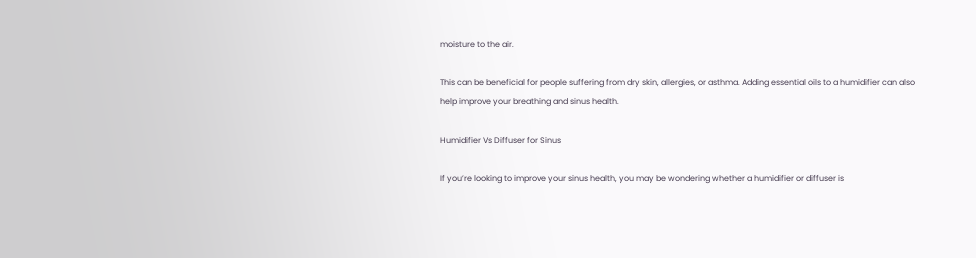moisture to the air.

This can be beneficial for people suffering from dry skin, allergies, or asthma. Adding essential oils to a humidifier can also help improve your breathing and sinus health.

Humidifier Vs Diffuser for Sinus

If you’re looking to improve your sinus health, you may be wondering whether a humidifier or diffuser is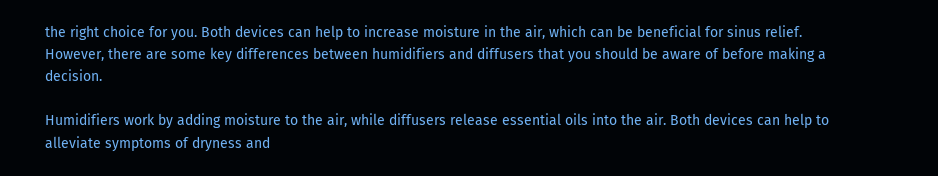the right choice for you. Both devices can help to increase moisture in the air, which can be beneficial for sinus relief. However, there are some key differences between humidifiers and diffusers that you should be aware of before making a decision.

Humidifiers work by adding moisture to the air, while diffusers release essential oils into the air. Both devices can help to alleviate symptoms of dryness and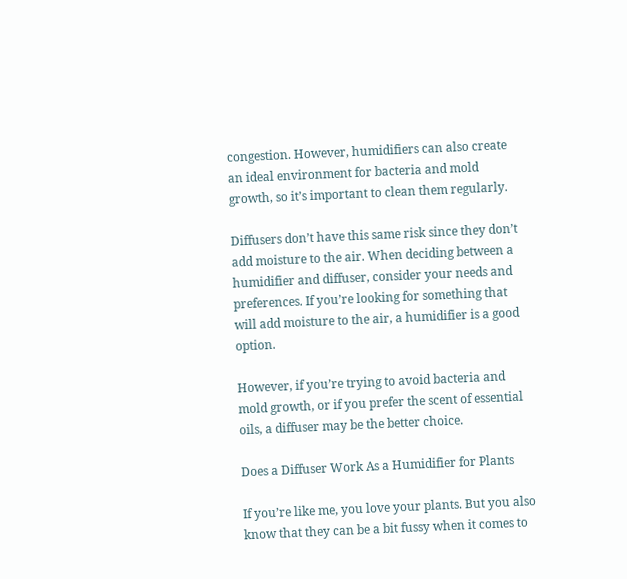congestion. However, humidifiers can also create an ideal environment for bacteria and mold growth, so it’s important to clean them regularly.

Diffusers don’t have this same risk since they don’t add moisture to the air. When deciding between a humidifier and diffuser, consider your needs and preferences. If you’re looking for something that will add moisture to the air, a humidifier is a good option.

However, if you’re trying to avoid bacteria and mold growth, or if you prefer the scent of essential oils, a diffuser may be the better choice.

Does a Diffuser Work As a Humidifier for Plants

If you’re like me, you love your plants. But you also know that they can be a bit fussy when it comes to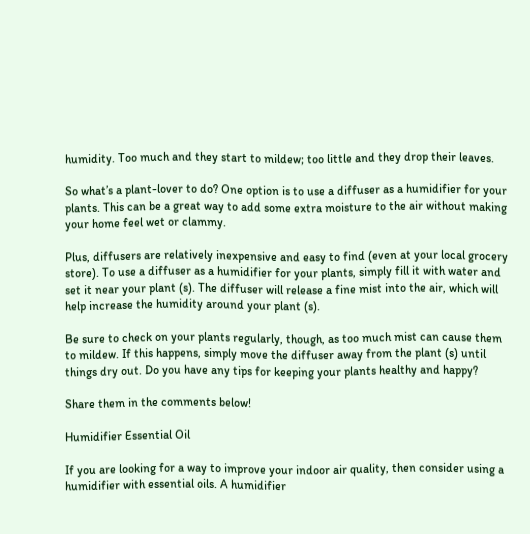humidity. Too much and they start to mildew; too little and they drop their leaves.

So what’s a plant-lover to do? One option is to use a diffuser as a humidifier for your plants. This can be a great way to add some extra moisture to the air without making your home feel wet or clammy.

Plus, diffusers are relatively inexpensive and easy to find (even at your local grocery store). To use a diffuser as a humidifier for your plants, simply fill it with water and set it near your plant (s). The diffuser will release a fine mist into the air, which will help increase the humidity around your plant (s).

Be sure to check on your plants regularly, though, as too much mist can cause them to mildew. If this happens, simply move the diffuser away from the plant (s) until things dry out. Do you have any tips for keeping your plants healthy and happy?

Share them in the comments below!

Humidifier Essential Oil

If you are looking for a way to improve your indoor air quality, then consider using a humidifier with essential oils. A humidifier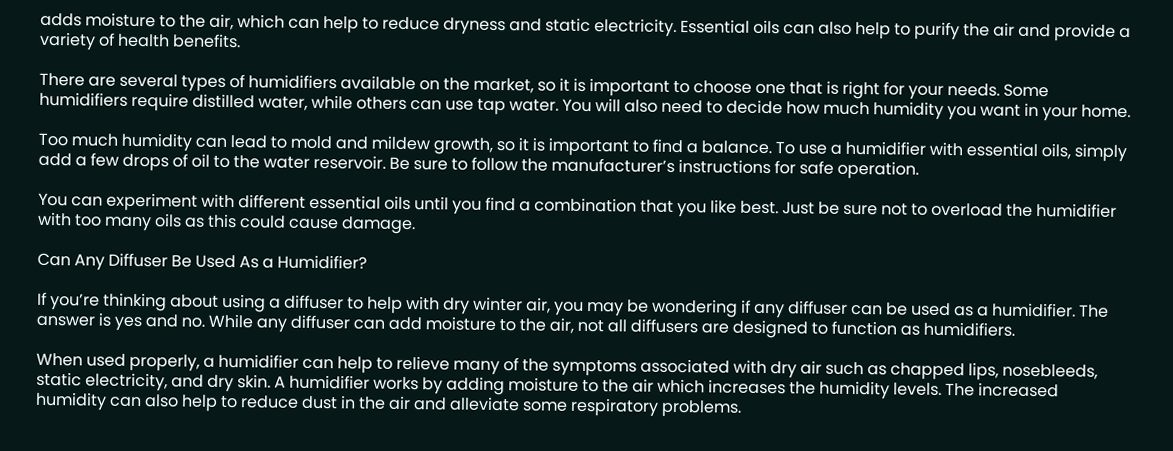adds moisture to the air, which can help to reduce dryness and static electricity. Essential oils can also help to purify the air and provide a variety of health benefits.

There are several types of humidifiers available on the market, so it is important to choose one that is right for your needs. Some humidifiers require distilled water, while others can use tap water. You will also need to decide how much humidity you want in your home.

Too much humidity can lead to mold and mildew growth, so it is important to find a balance. To use a humidifier with essential oils, simply add a few drops of oil to the water reservoir. Be sure to follow the manufacturer’s instructions for safe operation.

You can experiment with different essential oils until you find a combination that you like best. Just be sure not to overload the humidifier with too many oils as this could cause damage.

Can Any Diffuser Be Used As a Humidifier?

If you’re thinking about using a diffuser to help with dry winter air, you may be wondering if any diffuser can be used as a humidifier. The answer is yes and no. While any diffuser can add moisture to the air, not all diffusers are designed to function as humidifiers.

When used properly, a humidifier can help to relieve many of the symptoms associated with dry air such as chapped lips, nosebleeds, static electricity, and dry skin. A humidifier works by adding moisture to the air which increases the humidity levels. The increased humidity can also help to reduce dust in the air and alleviate some respiratory problems.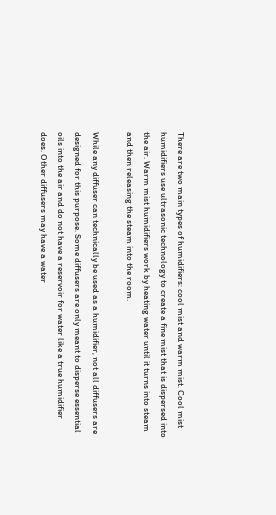There are two main types of humidifiers: cool mist and warm mist. Cool mist humidifiers use ultrasonic technology to create a fine mist that is dispersed into the air. Warm mist humidifiers work by heating water until it turns into steam and then releasing the steam into the room.

While any diffuser can technically be used as a humidifier, not all diffusers are designed for this purpose. Some diffusers are only meant to disperse essential oils into the air and do not have a reservoir for water like a true humidifier does. Other diffusers may have a water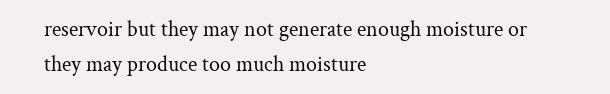reservoir but they may not generate enough moisture or they may produce too much moisture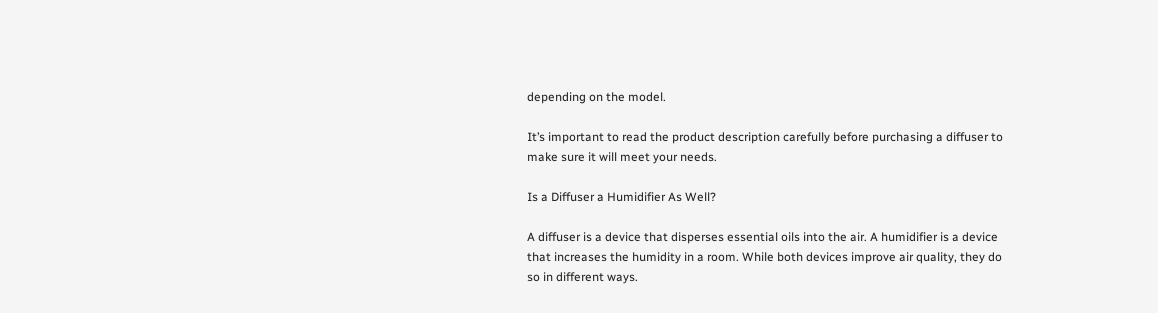depending on the model.

It’s important to read the product description carefully before purchasing a diffuser to make sure it will meet your needs.

Is a Diffuser a Humidifier As Well?

A diffuser is a device that disperses essential oils into the air. A humidifier is a device that increases the humidity in a room. While both devices improve air quality, they do so in different ways.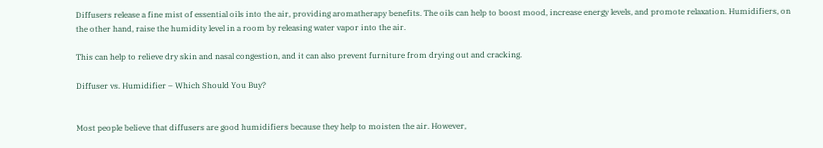Diffusers release a fine mist of essential oils into the air, providing aromatherapy benefits. The oils can help to boost mood, increase energy levels, and promote relaxation. Humidifiers, on the other hand, raise the humidity level in a room by releasing water vapor into the air.

This can help to relieve dry skin and nasal congestion, and it can also prevent furniture from drying out and cracking.

Diffuser vs. Humidifier – Which Should You Buy?


Most people believe that diffusers are good humidifiers because they help to moisten the air. However,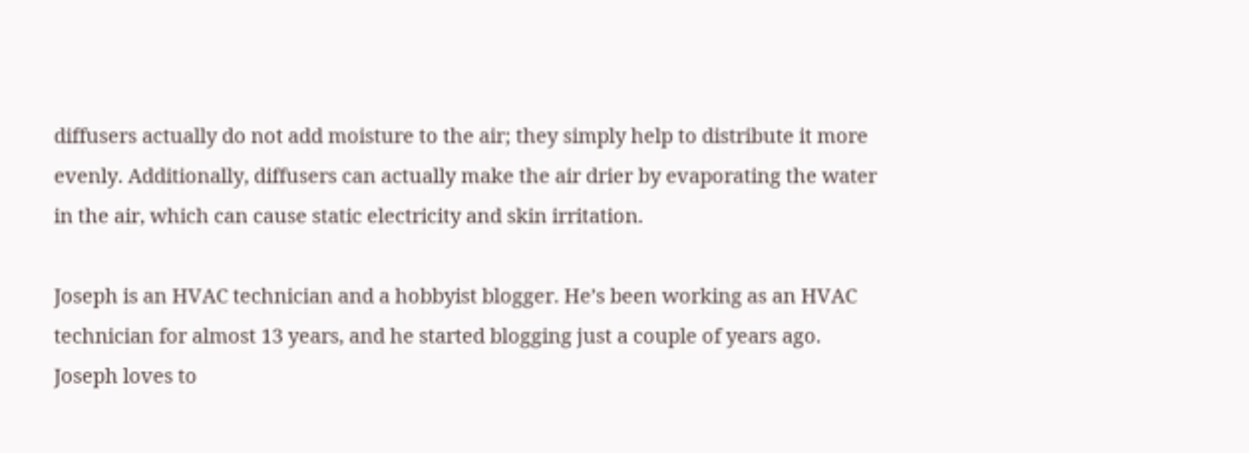diffusers actually do not add moisture to the air; they simply help to distribute it more evenly. Additionally, diffusers can actually make the air drier by evaporating the water in the air, which can cause static electricity and skin irritation.

Joseph is an HVAC technician and a hobbyist blogger. He’s been working as an HVAC technician for almost 13 years, and he started blogging just a couple of years ago. Joseph loves to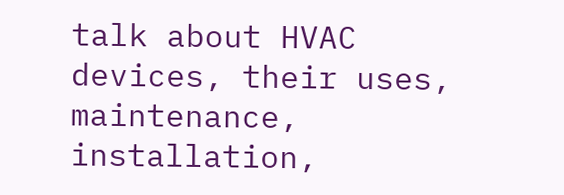talk about HVAC devices, their uses, maintenance, installation,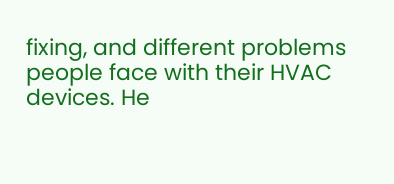fixing, and different problems people face with their HVAC devices. He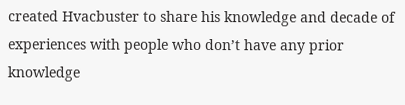created Hvacbuster to share his knowledge and decade of experiences with people who don’t have any prior knowledge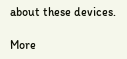about these devices.

More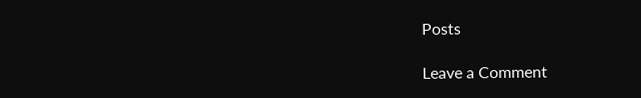Posts

Leave a Comment